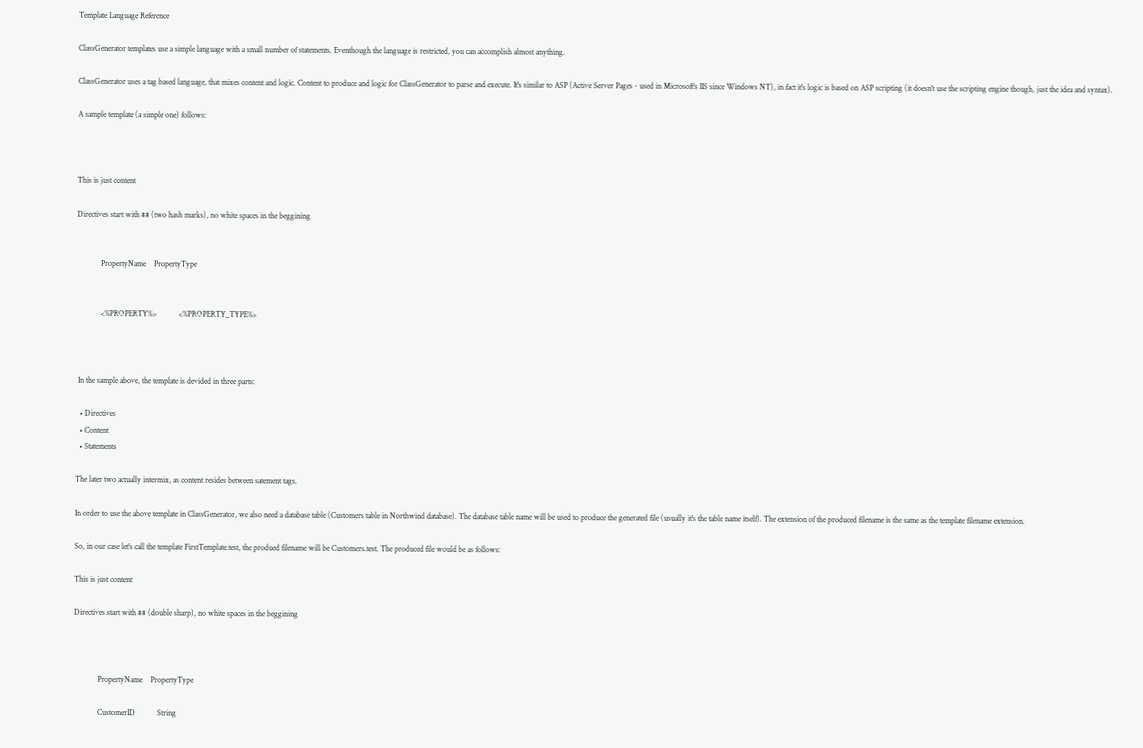Template Language Reference

ClassGenerator templates use a simple language with a small number of statements. Eventhough the language is restricted, you can accomplish almost anything.

ClassGenerator uses a tag based language, that mixes content and logic. Content to produce and logic for ClassGenerator to parse and execute. It's similar to ASP (Active Server Pages - used in Microsoft's IIS since Windows NT), in fact it's logic is based on ASP scripting (it doesn't use the scripting engine though, just the idea and syntax).

A sample template (a simple one) follows:



This is just content

Directives start with ## (two hash marks), no white spaces in the beggining


            PropertyName    PropertyType


            <%PROPERTY%>           <%PROPERTY_TYPE%>



 In the sample above, the template is devided in three parts:

  • Directives
  • Content
  • Statements

The later two actually intermix, as content resides between satement tags.

In order to use the above template in ClassGenerator, we also need a database table (Customers table in Northwind database). The database table name will be used to produce the generated file (usually it's the table name itself). The extension of the produced filename is the same as the template filename extension.

So, in our case let's call the template FirstTemplate.test, the produed filename will be Customers.test. The produced file would be as follows:

This is just content

Directives start with ## (double sharp), no white spaces in the beggining



            PropertyName    PropertyType

            CustomerID           String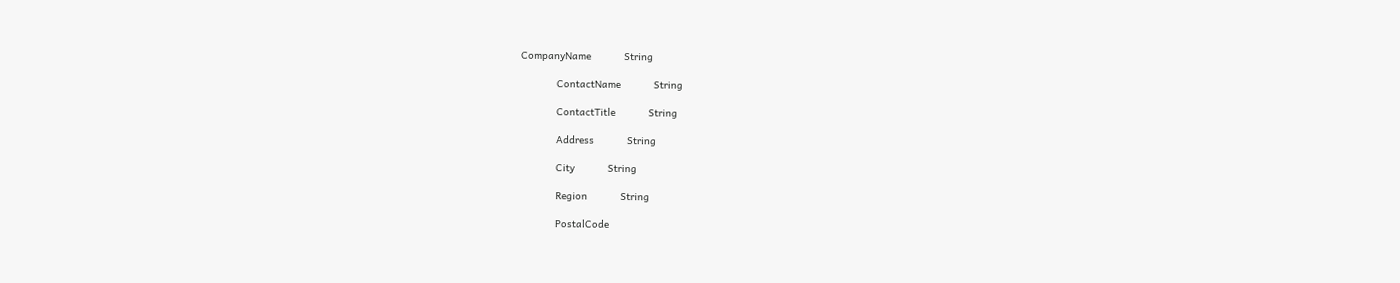CompanyName           String

            ContactName           String

            ContactTitle           String

            Address           String

            City           String

            Region           String

            PostalCode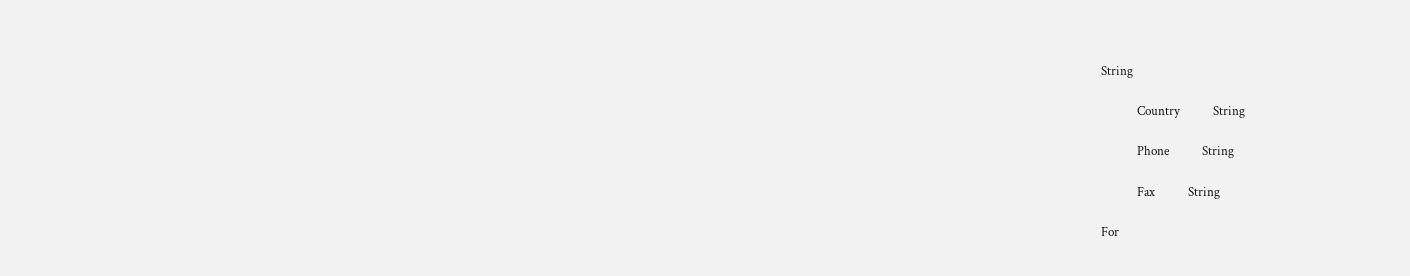String

            Country           String

            Phone           String

            Fax           String

For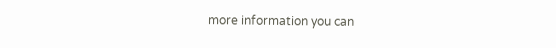more information you can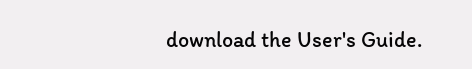download the User's Guide.